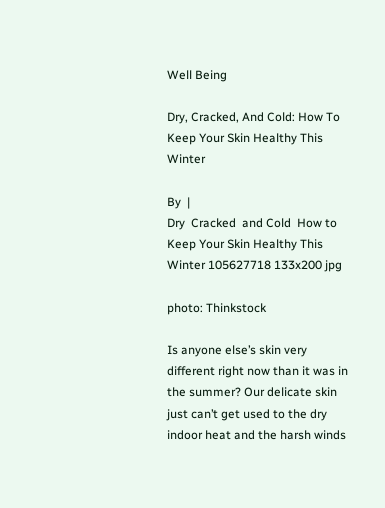Well Being

Dry, Cracked, And Cold: How To Keep Your Skin Healthy This Winter

By  |
Dry  Cracked  and Cold  How to Keep Your Skin Healthy This Winter 105627718 133x200 jpg

photo: Thinkstock

Is anyone else’s skin very different right now than it was in the summer? Our delicate skin just can’t get used to the dry indoor heat and the harsh winds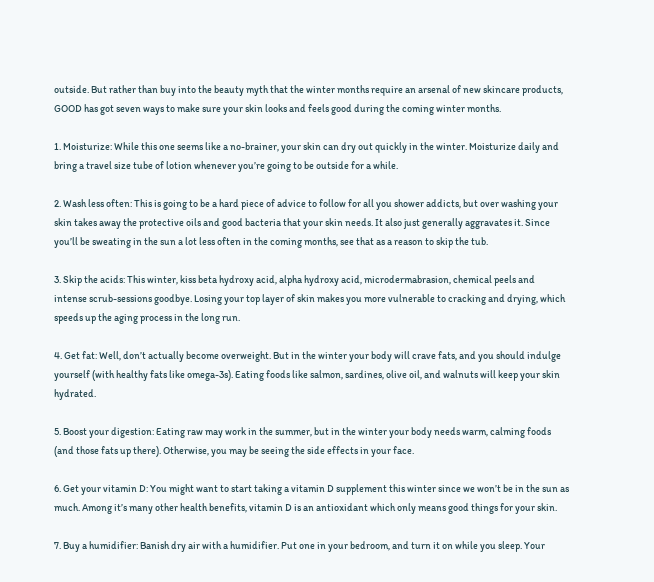outside. But rather than buy into the beauty myth that the winter months require an arsenal of new skincare products, GOOD has got seven ways to make sure your skin looks and feels good during the coming winter months.

1. Moisturize: While this one seems like a no-brainer, your skin can dry out quickly in the winter. Moisturize daily and bring a travel size tube of lotion whenever you’re going to be outside for a while.

2. Wash less often: This is going to be a hard piece of advice to follow for all you shower addicts, but over washing your skin takes away the protective oils and good bacteria that your skin needs. It also just generally aggravates it. Since you’ll be sweating in the sun a lot less often in the coming months, see that as a reason to skip the tub.

3. Skip the acids: This winter, kiss beta hydroxy acid, alpha hydroxy acid, microdermabrasion, chemical peels and intense scrub-sessions goodbye. Losing your top layer of skin makes you more vulnerable to cracking and drying, which speeds up the aging process in the long run.

4. Get fat: Well, don’t actually become overweight. But in the winter your body will crave fats, and you should indulge yourself (with healthy fats like omega-3s). Eating foods like salmon, sardines, olive oil, and walnuts will keep your skin hydrated.

5. Boost your digestion: Eating raw may work in the summer, but in the winter your body needs warm, calming foods (and those fats up there). Otherwise, you may be seeing the side effects in your face.

6. Get your vitamin D: You might want to start taking a vitamin D supplement this winter since we won’t be in the sun as much. Among it’s many other health benefits, vitamin D is an antioxidant which only means good things for your skin.

7. Buy a humidifier: Banish dry air with a humidifier. Put one in your bedroom, and turn it on while you sleep. Your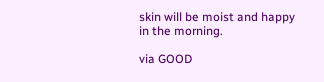skin will be moist and happy in the morning.

via GOOD